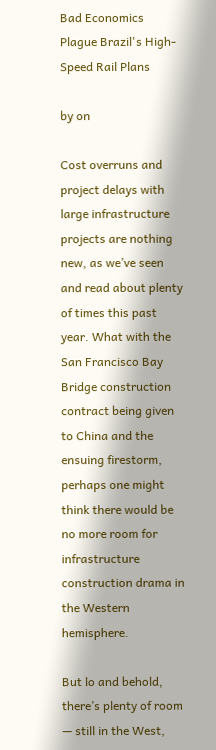Bad Economics Plague Brazil's High-Speed Rail Plans

by on

Cost overruns and project delays with large infrastructure projects are nothing new, as we’ve seen and read about plenty of times this past year. What with the San Francisco Bay Bridge construction contract being given to China and the ensuing firestorm, perhaps one might think there would be no more room for infrastructure construction drama in the Western hemisphere.

But lo and behold, there’s plenty of room — still in the West,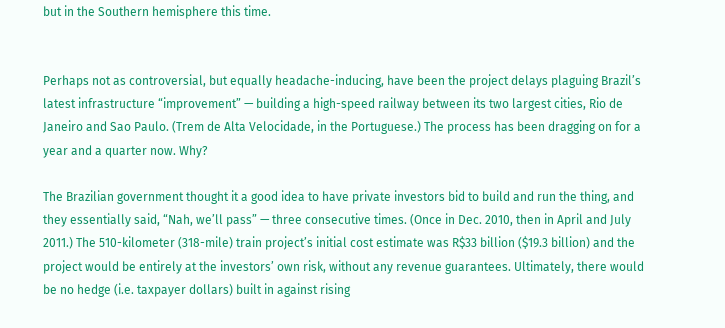but in the Southern hemisphere this time.


Perhaps not as controversial, but equally headache-inducing, have been the project delays plaguing Brazil’s latest infrastructure “improvement” — building a high-speed railway between its two largest cities, Rio de Janeiro and Sao Paulo. (Trem de Alta Velocidade, in the Portuguese.) The process has been dragging on for a year and a quarter now. Why?

The Brazilian government thought it a good idea to have private investors bid to build and run the thing, and they essentially said, “Nah, we’ll pass” — three consecutive times. (Once in Dec. 2010, then in April and July 2011.) The 510-kilometer (318-mile) train project’s initial cost estimate was R$33 billion ($19.3 billion) and the project would be entirely at the investors’ own risk, without any revenue guarantees. Ultimately, there would be no hedge (i.e. taxpayer dollars) built in against rising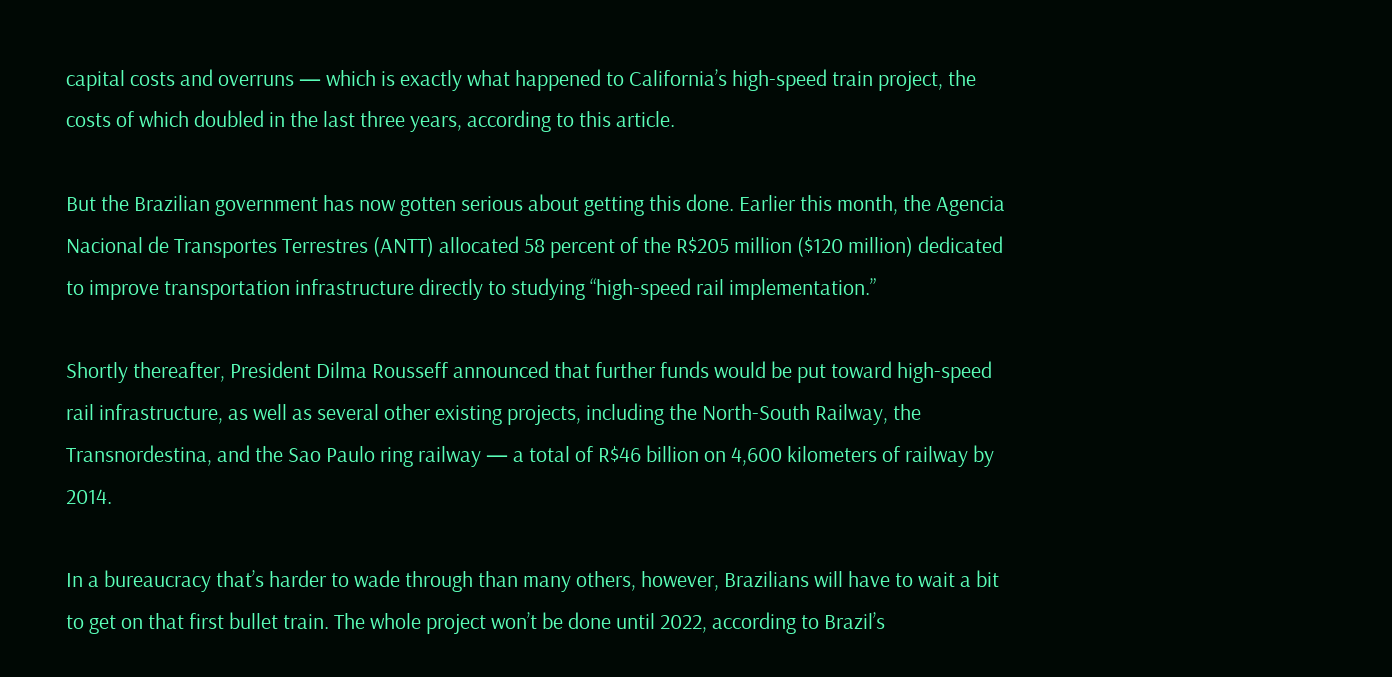capital costs and overruns — which is exactly what happened to California’s high-speed train project, the costs of which doubled in the last three years, according to this article.

But the Brazilian government has now gotten serious about getting this done. Earlier this month, the Agencia Nacional de Transportes Terrestres (ANTT) allocated 58 percent of the R$205 million ($120 million) dedicated to improve transportation infrastructure directly to studying “high-speed rail implementation.”

Shortly thereafter, President Dilma Rousseff announced that further funds would be put toward high-speed rail infrastructure, as well as several other existing projects, including the North-South Railway, the Transnordestina, and the Sao Paulo ring railway — a total of R$46 billion on 4,600 kilometers of railway by 2014.

In a bureaucracy that’s harder to wade through than many others, however, Brazilians will have to wait a bit to get on that first bullet train. The whole project won’t be done until 2022, according to Brazil’s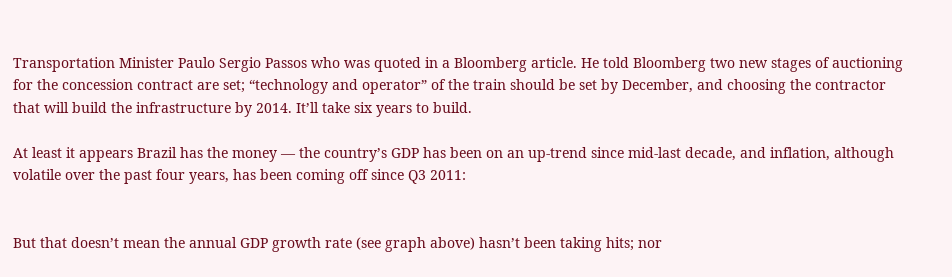Transportation Minister Paulo Sergio Passos who was quoted in a Bloomberg article. He told Bloomberg two new stages of auctioning for the concession contract are set; “technology and operator” of the train should be set by December, and choosing the contractor that will build the infrastructure by 2014. It’ll take six years to build.

At least it appears Brazil has the money — the country’s GDP has been on an up-trend since mid-last decade, and inflation, although volatile over the past four years, has been coming off since Q3 2011:


But that doesn’t mean the annual GDP growth rate (see graph above) hasn’t been taking hits; nor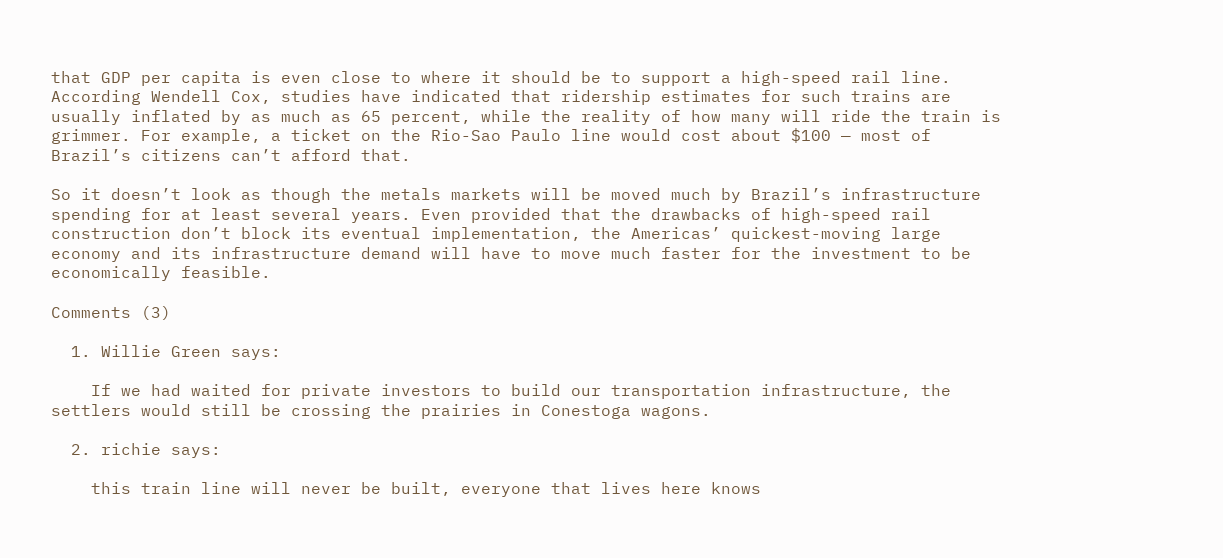that GDP per capita is even close to where it should be to support a high-speed rail line. According Wendell Cox, studies have indicated that ridership estimates for such trains are usually inflated by as much as 65 percent, while the reality of how many will ride the train is grimmer. For example, a ticket on the Rio-Sao Paulo line would cost about $100 — most of Brazil’s citizens can’t afford that.

So it doesn’t look as though the metals markets will be moved much by Brazil’s infrastructure spending for at least several years. Even provided that the drawbacks of high-speed rail construction don’t block its eventual implementation, the Americas’ quickest-moving large economy and its infrastructure demand will have to move much faster for the investment to be economically feasible.

Comments (3)

  1. Willie Green says:

    If we had waited for private investors to build our transportation infrastructure, the settlers would still be crossing the prairies in Conestoga wagons.

  2. richie says:

    this train line will never be built, everyone that lives here knows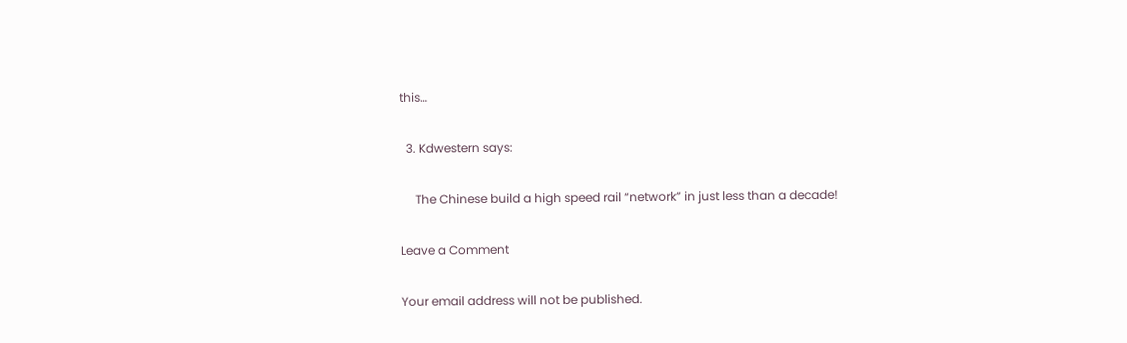this…

  3. Kdwestern says:

     The Chinese build a high speed rail “network” in just less than a decade!

Leave a Comment

Your email address will not be published.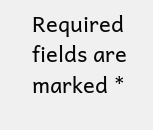Required fields are marked *